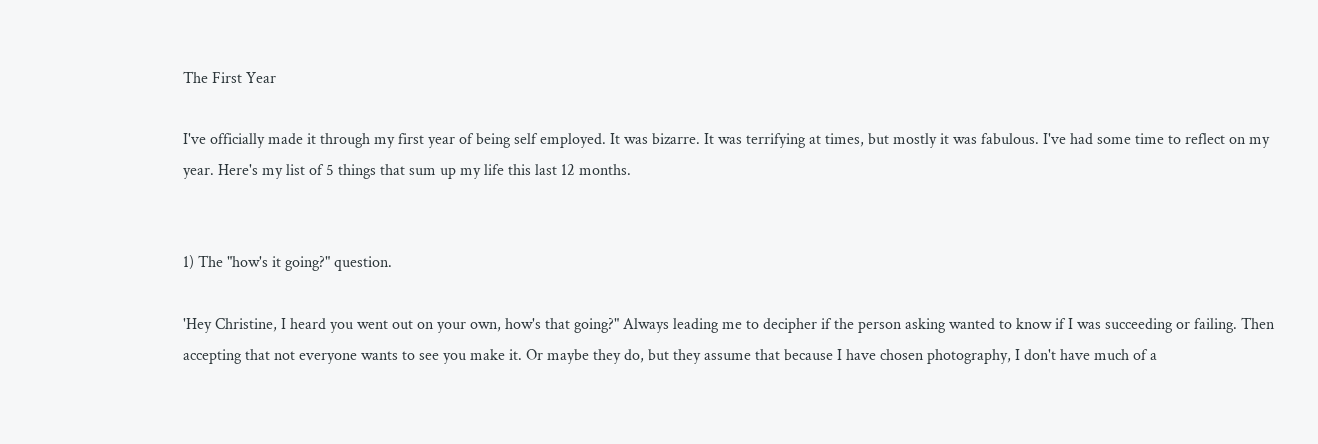The First Year

I've officially made it through my first year of being self employed. It was bizarre. It was terrifying at times, but mostly it was fabulous. I've had some time to reflect on my year. Here's my list of 5 things that sum up my life this last 12 months.


1) The "how's it going?" question.

'Hey Christine, I heard you went out on your own, how's that going?" Always leading me to decipher if the person asking wanted to know if I was succeeding or failing. Then accepting that not everyone wants to see you make it. Or maybe they do, but they assume that because I have chosen photography, I don't have much of a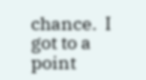chance.  I got to a point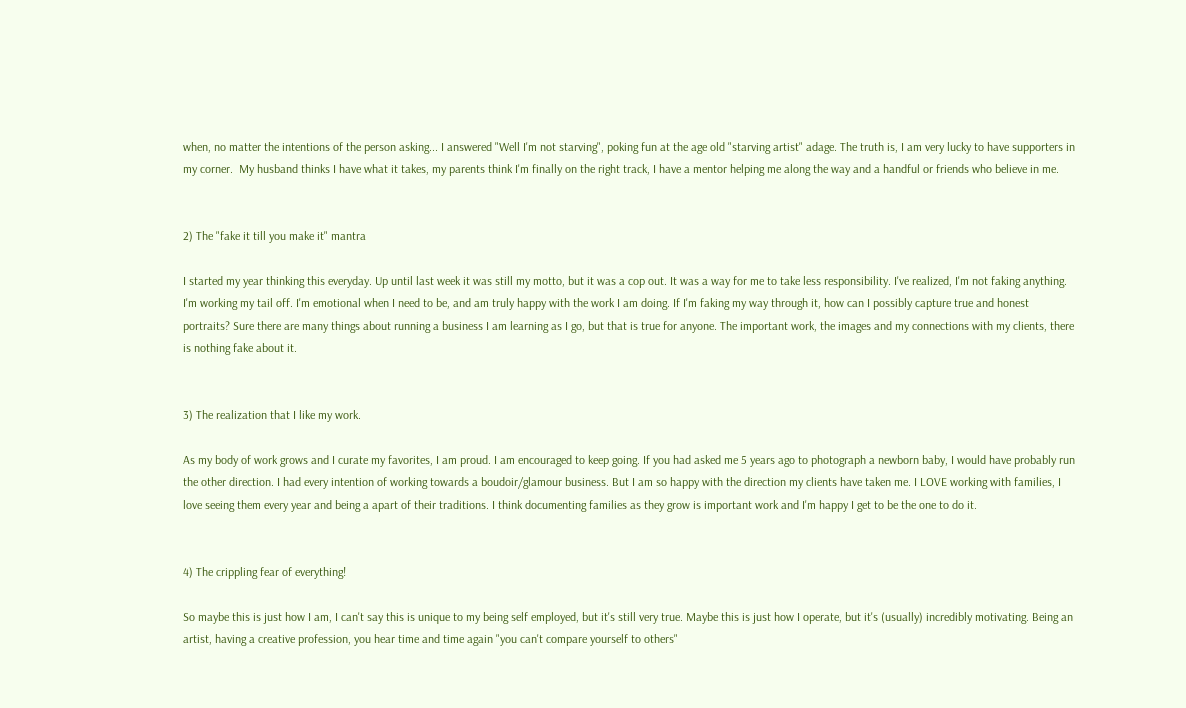when, no matter the intentions of the person asking... I answered "Well I'm not starving", poking fun at the age old "starving artist" adage. The truth is, I am very lucky to have supporters in my corner.  My husband thinks I have what it takes, my parents think I'm finally on the right track, I have a mentor helping me along the way and a handful or friends who believe in me.


2) The "fake it till you make it" mantra

I started my year thinking this everyday. Up until last week it was still my motto, but it was a cop out. It was a way for me to take less responsibility. I've realized, I'm not faking anything. I'm working my tail off. I'm emotional when I need to be, and am truly happy with the work I am doing. If I'm faking my way through it, how can I possibly capture true and honest portraits? Sure there are many things about running a business I am learning as I go, but that is true for anyone. The important work, the images and my connections with my clients, there is nothing fake about it.


3) The realization that I like my work.

As my body of work grows and I curate my favorites, I am proud. I am encouraged to keep going. If you had asked me 5 years ago to photograph a newborn baby, I would have probably run the other direction. I had every intention of working towards a boudoir/glamour business. But I am so happy with the direction my clients have taken me. I LOVE working with families, I love seeing them every year and being a apart of their traditions. I think documenting families as they grow is important work and I'm happy I get to be the one to do it.


4) The crippling fear of everything!

So maybe this is just how I am, I can't say this is unique to my being self employed, but it's still very true. Maybe this is just how I operate, but it's (usually) incredibly motivating. Being an artist, having a creative profession, you hear time and time again "you can't compare yourself to others"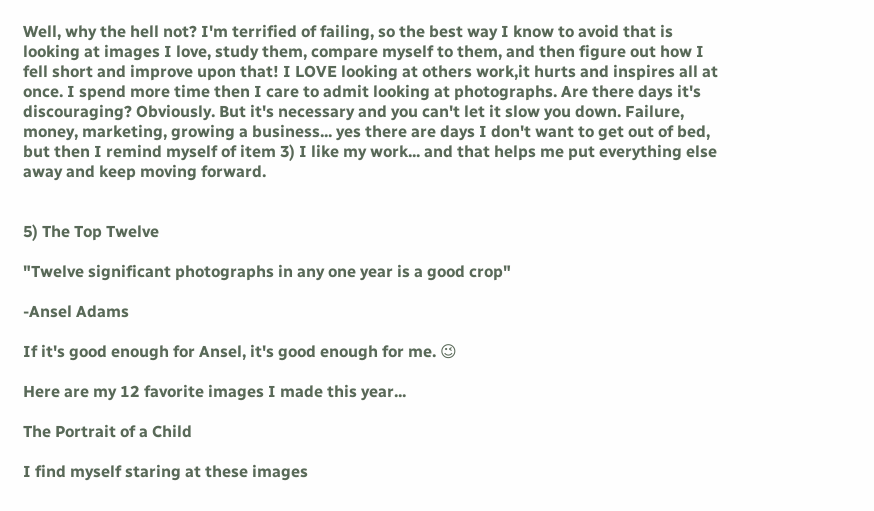Well, why the hell not? I'm terrified of failing, so the best way I know to avoid that is looking at images I love, study them, compare myself to them, and then figure out how I fell short and improve upon that! I LOVE looking at others work,it hurts and inspires all at once. I spend more time then I care to admit looking at photographs. Are there days it's discouraging? Obviously. But it's necessary and you can't let it slow you down. Failure, money, marketing, growing a business... yes there are days I don't want to get out of bed, but then I remind myself of item 3) I like my work... and that helps me put everything else away and keep moving forward.


5) The Top Twelve

"Twelve significant photographs in any one year is a good crop"

-Ansel Adams

If it's good enough for Ansel, it's good enough for me. 😉

Here are my 12 favorite images I made this year...

The Portrait of a Child

I find myself staring at these images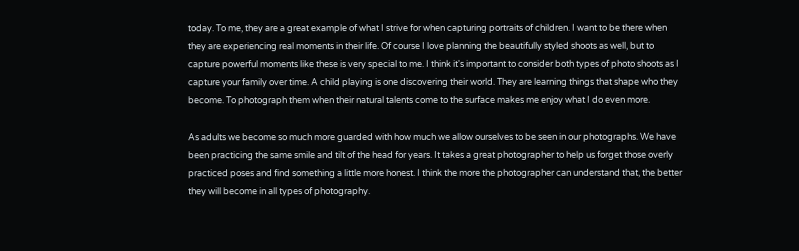today. To me, they are a great example of what I strive for when capturing portraits of children. I want to be there when they are experiencing real moments in their life. Of course I love planning the beautifully styled shoots as well, but to capture powerful moments like these is very special to me. I think it's important to consider both types of photo shoots as I capture your family over time. A child playing is one discovering their world. They are learning things that shape who they become. To photograph them when their natural talents come to the surface makes me enjoy what I do even more.

As adults we become so much more guarded with how much we allow ourselves to be seen in our photographs. We have been practicing the same smile and tilt of the head for years. It takes a great photographer to help us forget those overly practiced poses and find something a little more honest. I think the more the photographer can understand that, the better they will become in all types of photography.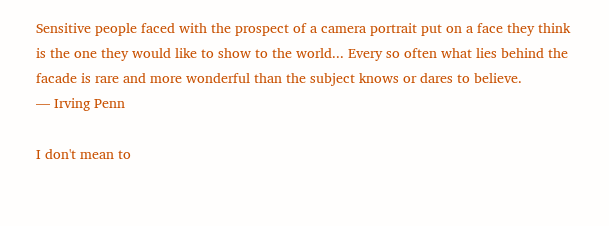Sensitive people faced with the prospect of a camera portrait put on a face they think is the one they would like to show to the world... Every so often what lies behind the facade is rare and more wonderful than the subject knows or dares to believe.
— Irving Penn

I don't mean to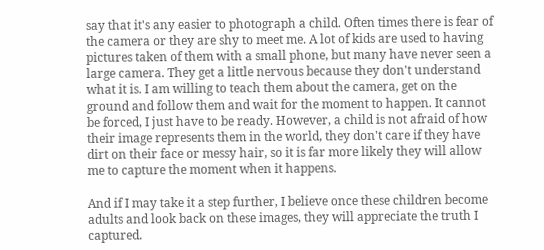say that it's any easier to photograph a child. Often times there is fear of the camera or they are shy to meet me. A lot of kids are used to having pictures taken of them with a small phone, but many have never seen a large camera. They get a little nervous because they don't understand what it is. I am willing to teach them about the camera, get on the ground and follow them and wait for the moment to happen. It cannot be forced, I just have to be ready. However, a child is not afraid of how their image represents them in the world, they don't care if they have dirt on their face or messy hair, so it is far more likely they will allow me to capture the moment when it happens.

And if I may take it a step further, I believe once these children become adults and look back on these images, they will appreciate the truth I captured.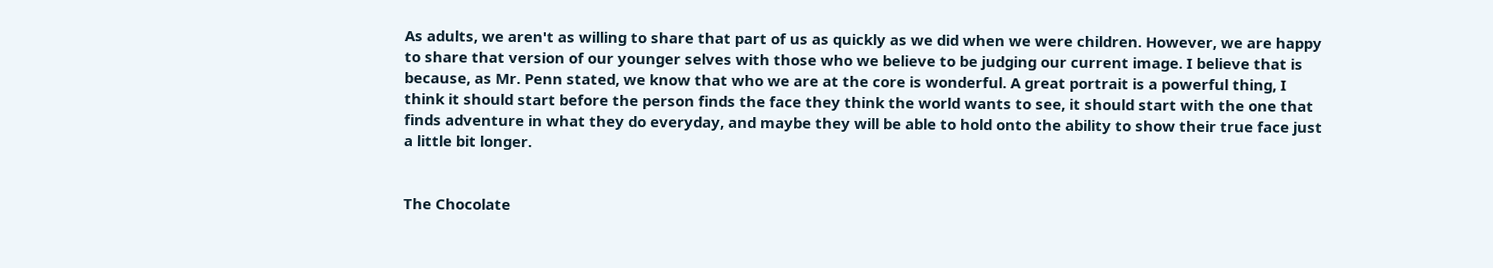As adults, we aren't as willing to share that part of us as quickly as we did when we were children. However, we are happy to share that version of our younger selves with those who we believe to be judging our current image. I believe that is because, as Mr. Penn stated, we know that who we are at the core is wonderful. A great portrait is a powerful thing, I think it should start before the person finds the face they think the world wants to see, it should start with the one that finds adventure in what they do everyday, and maybe they will be able to hold onto the ability to show their true face just a little bit longer.


The Chocolate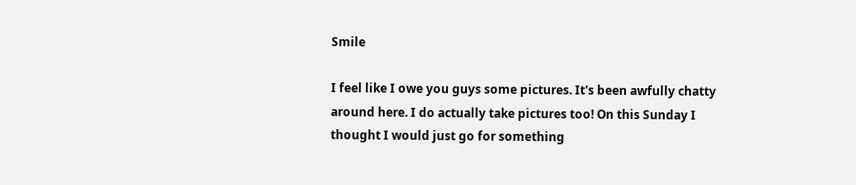Smile

I feel like I owe you guys some pictures. It's been awfully chatty around here. I do actually take pictures too! On this Sunday I thought I would just go for something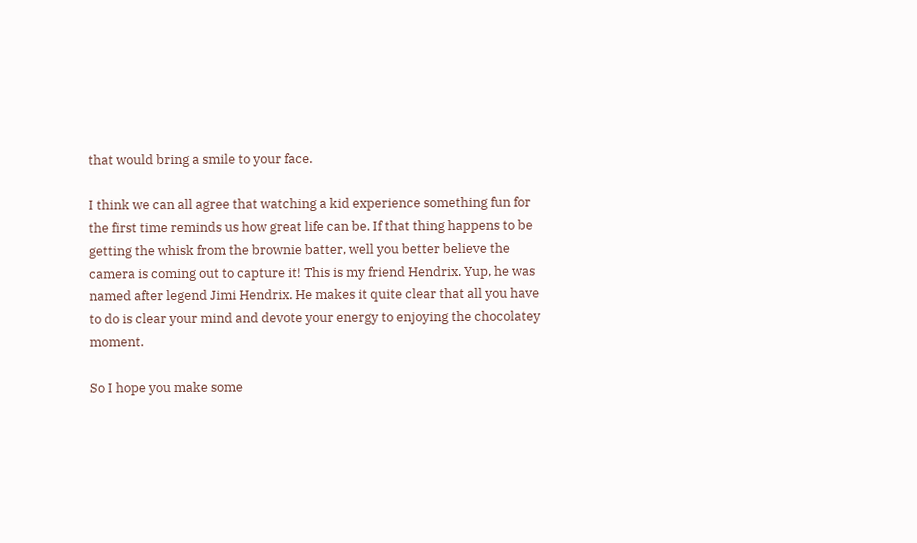that would bring a smile to your face.

I think we can all agree that watching a kid experience something fun for the first time reminds us how great life can be. If that thing happens to be getting the whisk from the brownie batter, well you better believe the camera is coming out to capture it! This is my friend Hendrix. Yup, he was named after legend Jimi Hendrix. He makes it quite clear that all you have to do is clear your mind and devote your energy to enjoying the chocolatey moment.

So I hope you make some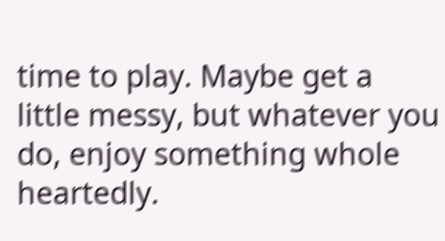time to play. Maybe get a little messy, but whatever you do, enjoy something whole heartedly.